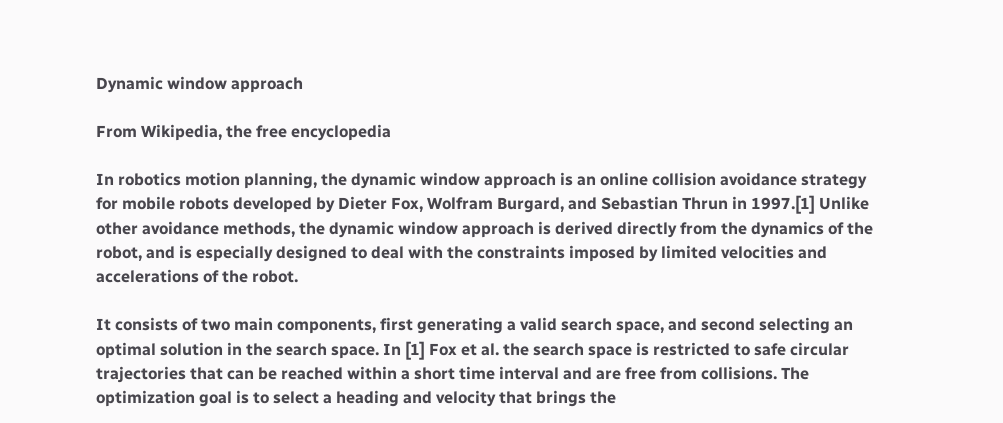Dynamic window approach

From Wikipedia, the free encyclopedia

In robotics motion planning, the dynamic window approach is an online collision avoidance strategy for mobile robots developed by Dieter Fox, Wolfram Burgard, and Sebastian Thrun in 1997.[1] Unlike other avoidance methods, the dynamic window approach is derived directly from the dynamics of the robot, and is especially designed to deal with the constraints imposed by limited velocities and accelerations of the robot.

It consists of two main components, first generating a valid search space, and second selecting an optimal solution in the search space. In [1] Fox et al. the search space is restricted to safe circular trajectories that can be reached within a short time interval and are free from collisions. The optimization goal is to select a heading and velocity that brings the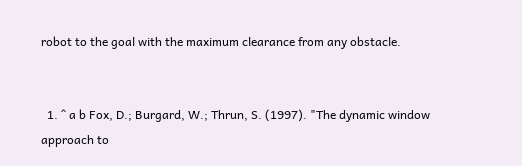robot to the goal with the maximum clearance from any obstacle.


  1. ^ a b Fox, D.; Burgard, W.; Thrun, S. (1997). "The dynamic window approach to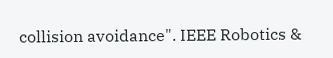collision avoidance". IEEE Robotics &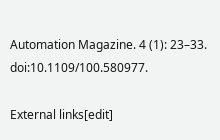Automation Magazine. 4 (1): 23–33. doi:10.1109/100.580977.

External links[edit]